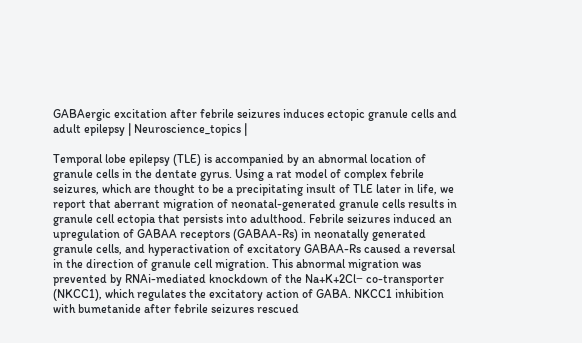GABAergic excitation after febrile seizures induces ectopic granule cells and adult epilepsy | Neuroscience_topics |

Temporal lobe epilepsy (TLE) is accompanied by an abnormal location of granule cells in the dentate gyrus. Using a rat model of complex febrile seizures, which are thought to be a precipitating insult of TLE later in life, we report that aberrant migration of neonatal-generated granule cells results in granule cell ectopia that persists into adulthood. Febrile seizures induced an upregulation of GABAA receptors (GABAA-Rs) in neonatally generated granule cells, and hyperactivation of excitatory GABAA-Rs caused a reversal in the direction of granule cell migration. This abnormal migration was prevented by RNAi-mediated knockdown of the Na+K+2Cl− co-transporter (NKCC1), which regulates the excitatory action of GABA. NKCC1 inhibition with bumetanide after febrile seizures rescued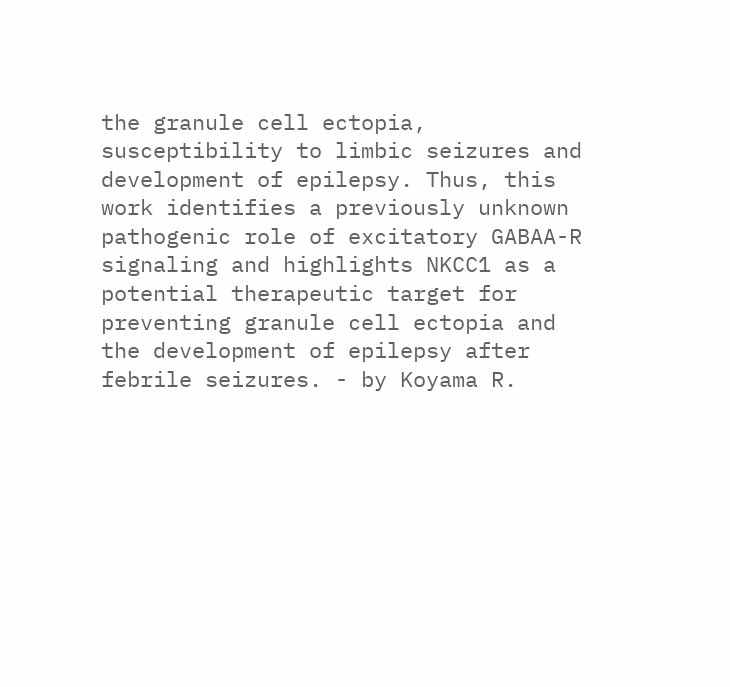the granule cell ectopia, susceptibility to limbic seizures and development of epilepsy. Thus, this work identifies a previously unknown pathogenic role of excitatory GABAA-R signaling and highlights NKCC1 as a potential therapeutic target for preventing granule cell ectopia and the development of epilepsy after febrile seizures. - by Koyama R.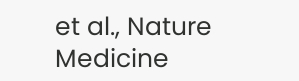et al., Nature Medicine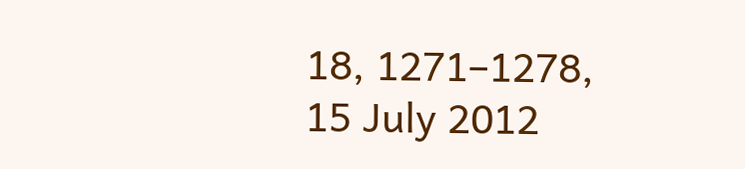18, 1271–1278, 15 July 2012